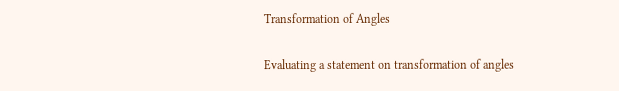Transformation of Angles

Evaluating a statement on transformation of angles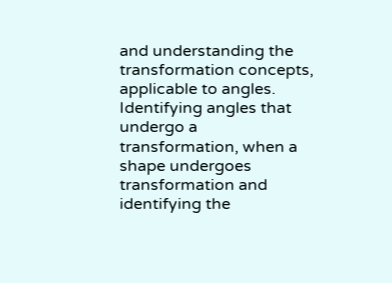and understanding the transformation concepts, applicable to angles. Identifying angles that undergo a transformation, when a shape undergoes transformation and identifying the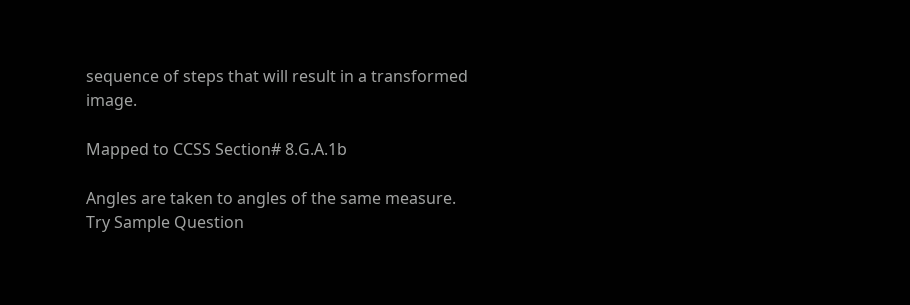sequence of steps that will result in a transformed image.

Mapped to CCSS Section# 8.G.A.1b

Angles are taken to angles of the same measure.
Try Sample Question